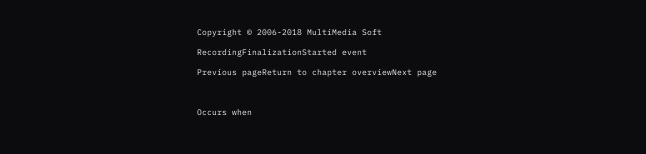Copyright © 2006-2018 MultiMedia Soft

RecordingFinalizationStarted event

Previous pageReturn to chapter overviewNext page



Occurs when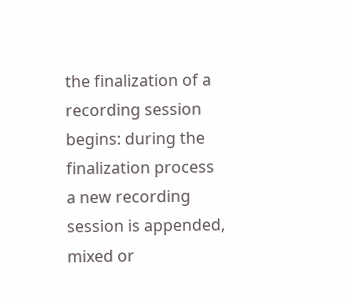the finalization of a recording session begins: during the finalization process a new recording session is appended, mixed or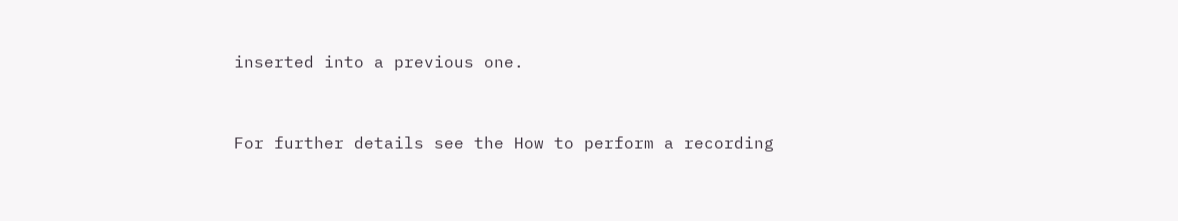inserted into a previous one.


For further details see the How to perform a recording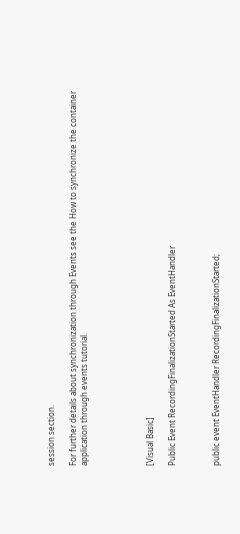session section.

For further details about synchronization through Events see the How to synchronize the container application through events tutorial.





[Visual Basic]

Public Event RecordingFinalizationStarted As EventHandler



public event EventHandler RecordingFinalizationStarted;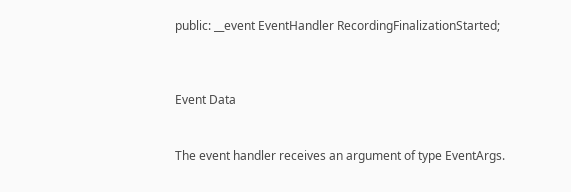public: __event EventHandler RecordingFinalizationStarted;



Event Data


The event handler receives an argument of type EventArgs.